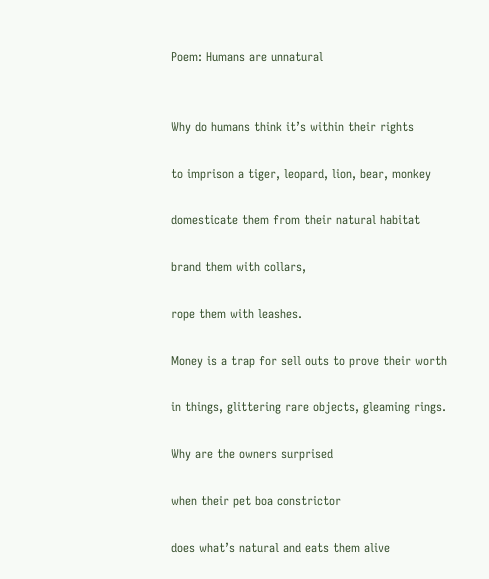Poem: Humans are unnatural


Why do humans think it’s within their rights

to imprison a tiger, leopard, lion, bear, monkey

domesticate them from their natural habitat

brand them with collars,

rope them with leashes.

Money is a trap for sell outs to prove their worth

in things, glittering rare objects, gleaming rings.

Why are the owners surprised

when their pet boa constrictor

does what’s natural and eats them alive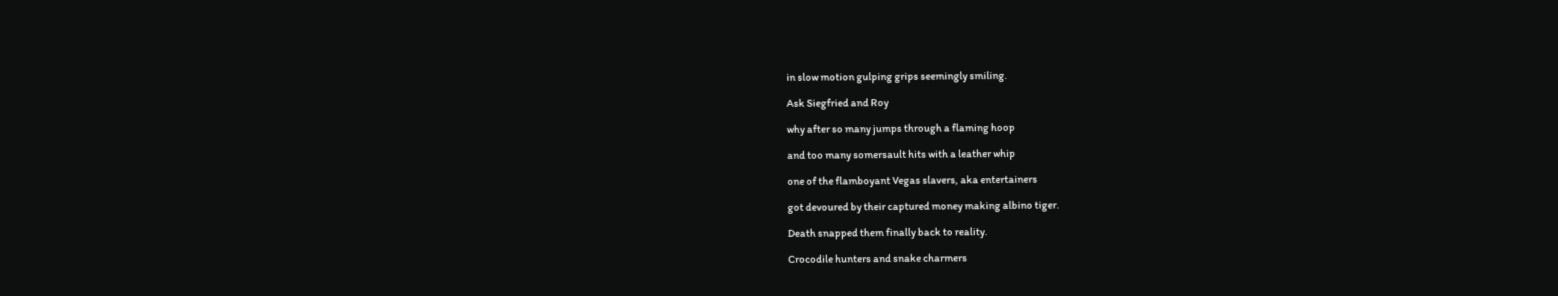in slow motion gulping grips seemingly smiling.

Ask Siegfried and Roy

why after so many jumps through a flaming hoop

and too many somersault hits with a leather whip

one of the flamboyant Vegas slavers, aka entertainers

got devoured by their captured money making albino tiger.

Death snapped them finally back to reality.

Crocodile hunters and snake charmers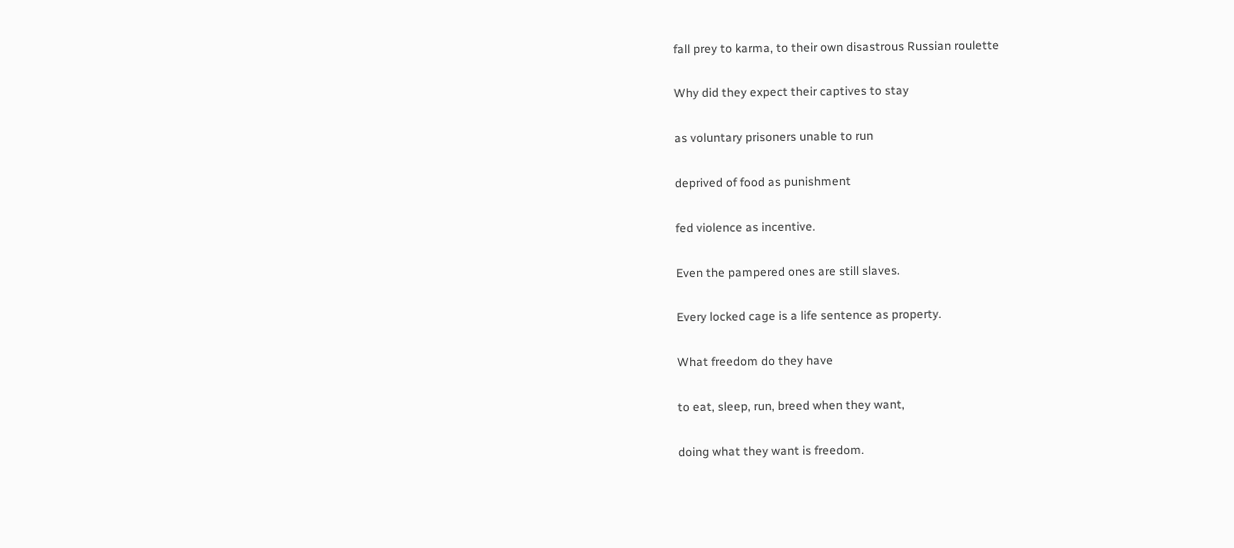fall prey to karma, to their own disastrous Russian roulette

Why did they expect their captives to stay

as voluntary prisoners unable to run

deprived of food as punishment

fed violence as incentive.

Even the pampered ones are still slaves.

Every locked cage is a life sentence as property.

What freedom do they have

to eat, sleep, run, breed when they want,

doing what they want is freedom.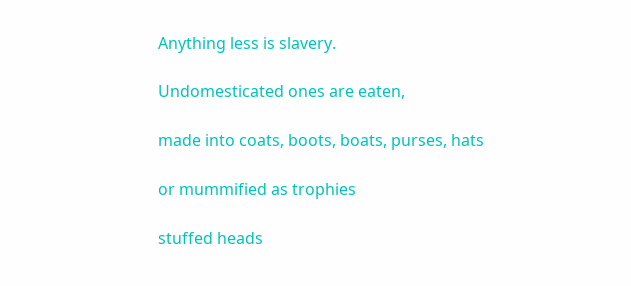Anything less is slavery.

Undomesticated ones are eaten,

made into coats, boots, boats, purses, hats

or mummified as trophies

stuffed heads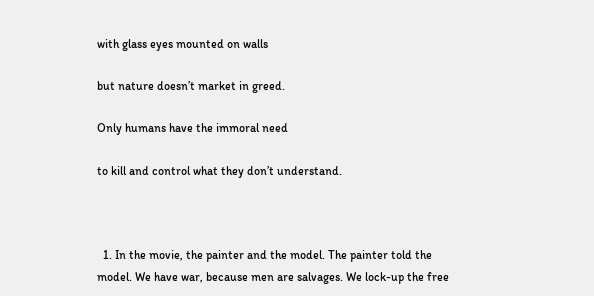with glass eyes mounted on walls

but nature doesn’t market in greed.

Only humans have the immoral need

to kill and control what they don’t understand.



  1. In the movie, the painter and the model. The painter told the model. We have war, because men are salvages. We lock-up the free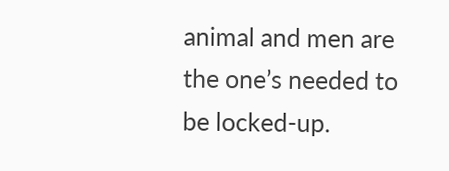animal and men are the one’s needed to be locked-up.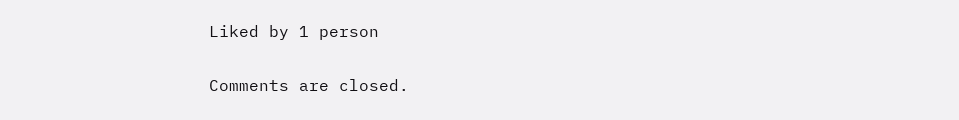Liked by 1 person

Comments are closed.